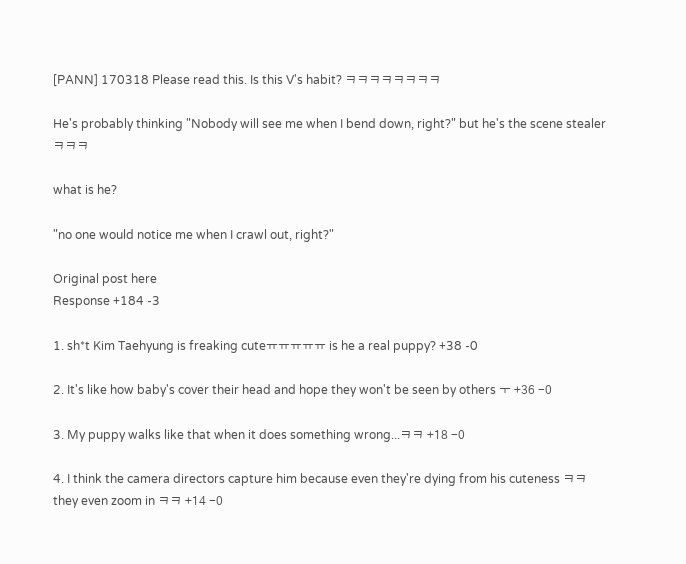[PANN] 170318 Please read this. Is this V's habit? ㅋㅋㅋㅋㅋㅋㅋㅋ

He's probably thinking "Nobody will see me when I bend down, right?" but he's the scene stealer ㅋㅋㅋ

what is he?

"no one would notice me when I crawl out, right?"

Original post here
Response +184 -3

1. sh*t Kim Taehyung is freaking cuteㅠㅠㅠㅠㅠ is he a real puppy? +38 -0

2. It's like how baby's cover their head and hope they won't be seen by others ㅜ +36 -0

3. My puppy walks like that when it does something wrong...ㅋㅋ +18 -0

4. I think the camera directors capture him because even they're dying from his cuteness ㅋㅋ they even zoom in ㅋㅋ +14 -0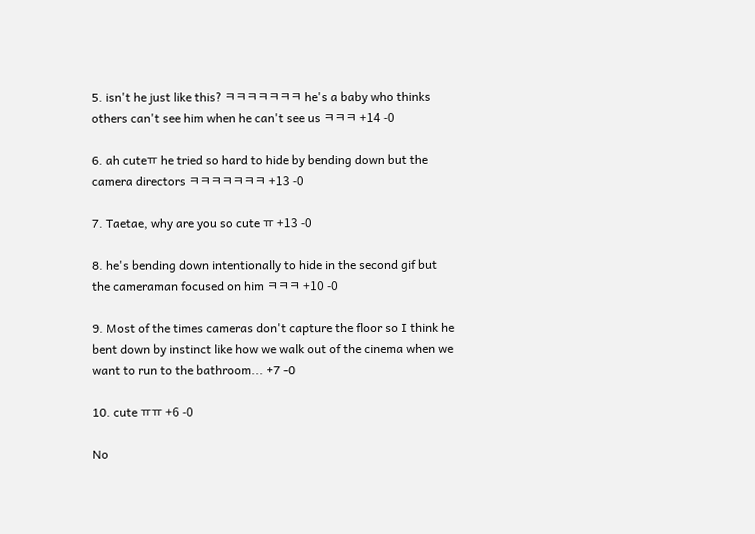5. isn't he just like this? ㅋㅋㅋㅋㅋㅋㅋ he's a baby who thinks others can't see him when he can't see us ㅋㅋㅋ +14 -0

6. ah cuteㅠ he tried so hard to hide by bending down but the camera directors ㅋㅋㅋㅋㅋㅋㅋ +13 -0

7. Taetae, why are you so cute ㅠ +13 -0

8. he's bending down intentionally to hide in the second gif but the cameraman focused on him ㅋㅋㅋ +10 -0

9. Most of the times cameras don't capture the floor so I think he bent down by instinct like how we walk out of the cinema when we want to run to the bathroom... +7 -0

10. cute ㅠㅠ +6 -0

No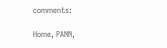comments:

Home, PANN,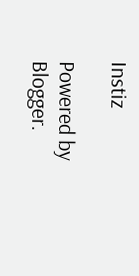Instiz

Powered by Blogger.